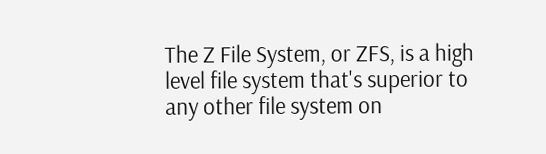The Z File System, or ZFS, is a high level file system that's superior to any other file system on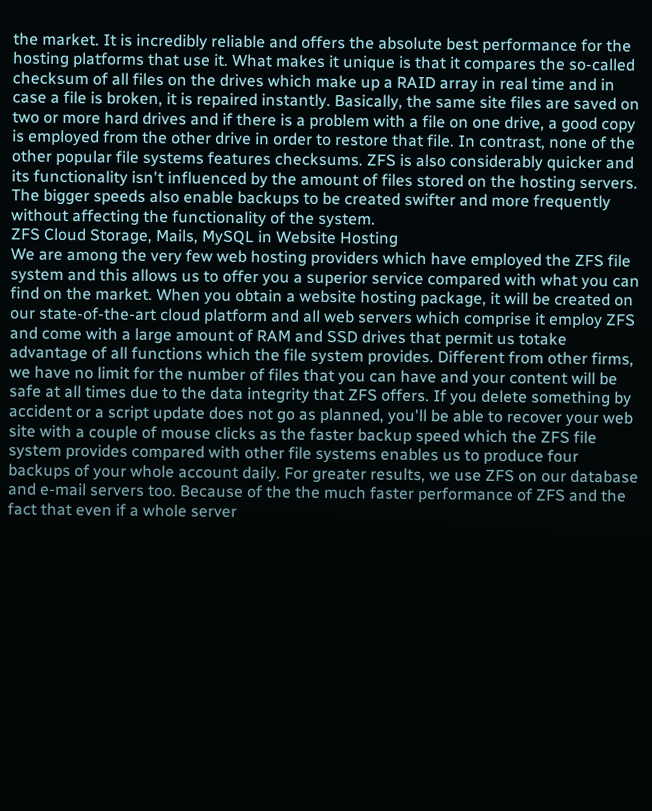the market. It is incredibly reliable and offers the absolute best performance for the hosting platforms that use it. What makes it unique is that it compares the so-called checksum of all files on the drives which make up a RAID array in real time and in case a file is broken, it is repaired instantly. Basically, the same site files are saved on two or more hard drives and if there is a problem with a file on one drive, a good copy is employed from the other drive in order to restore that file. In contrast, none of the other popular file systems features checksums. ZFS is also considerably quicker and its functionality isn't influenced by the amount of files stored on the hosting servers. The bigger speeds also enable backups to be created swifter and more frequently without affecting the functionality of the system.
ZFS Cloud Storage, Mails, MySQL in Website Hosting
We are among the very few web hosting providers which have employed the ZFS file system and this allows us to offer you a superior service compared with what you can find on the market. When you obtain a website hosting package, it will be created on our state-of-the-art cloud platform and all web servers which comprise it employ ZFS and come with a large amount of RAM and SSD drives that permit us totake advantage of all functions which the file system provides. Different from other firms, we have no limit for the number of files that you can have and your content will be safe at all times due to the data integrity that ZFS offers. If you delete something by accident or a script update does not go as planned, you'll be able to recover your web site with a couple of mouse clicks as the faster backup speed which the ZFS file system provides compared with other file systems enables us to produce four backups of your whole account daily. For greater results, we use ZFS on our database and e-mail servers too. Because of the the much faster performance of ZFS and the fact that even if a whole server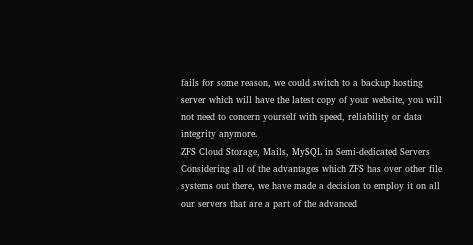fails for some reason, we could switch to a backup hosting server which will have the latest copy of your website, you will not need to concern yourself with speed, reliability or data integrity anymore.
ZFS Cloud Storage, Mails, MySQL in Semi-dedicated Servers
Considering all of the advantages which ZFS has over other file systems out there, we have made a decision to employ it on all our servers that are a part of the advanced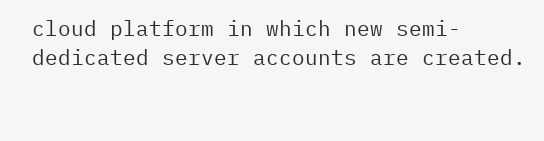cloud platform in which new semi-dedicated server accounts are created.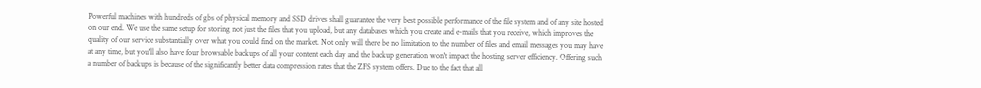Powerful machines with hundreds of gbs of physical memory and SSD drives shall guarantee the very best possible performance of the file system and of any site hosted on our end. We use the same setup for storing not just the files that you upload, but any databases which you create and e-mails that you receive, which improves the quality of our service substantially over what you could find on the market. Not only will there be no limitation to the number of files and email messages you may have at any time, but you'll also have four browsable backups of all your content each day and the backup generation won't impact the hosting server efficiency. Offering such a number of backups is because of the significantly better data compression rates that the ZFS system offers. Due to the fact that all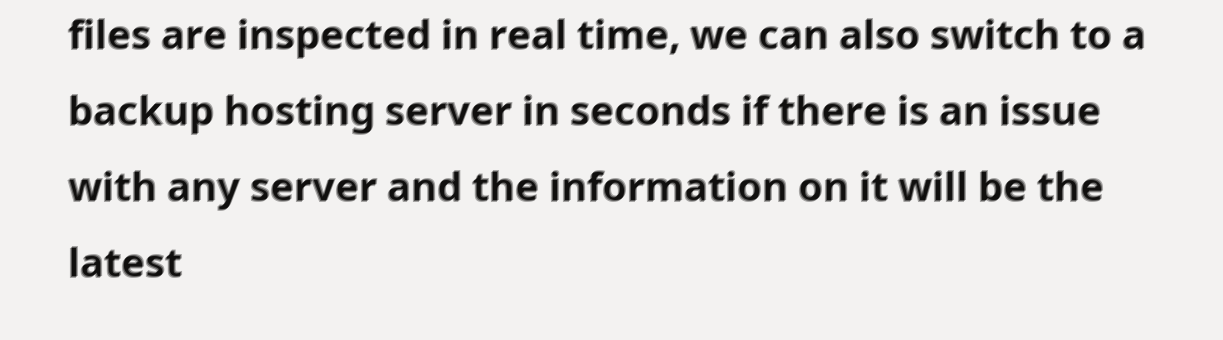files are inspected in real time, we can also switch to a backup hosting server in seconds if there is an issue with any server and the information on it will be the latest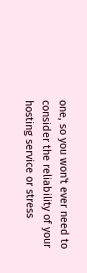one, so you won't ever need to consider the reliability of your hosting service or stress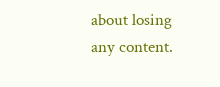about losing any content.